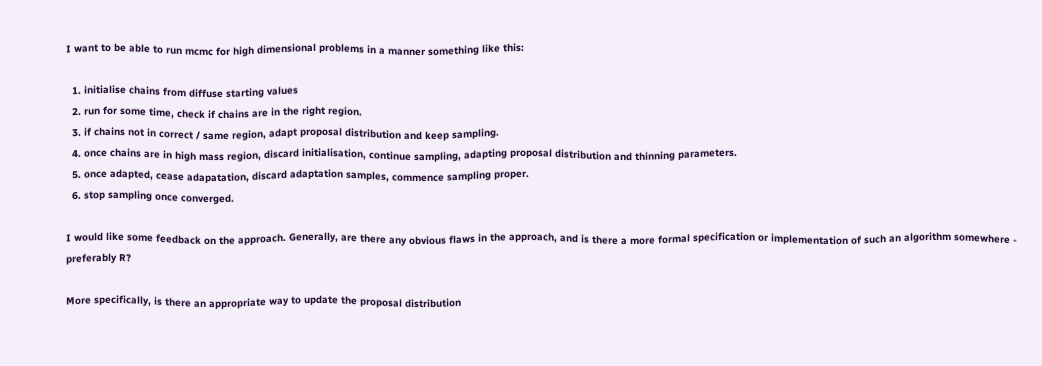I want to be able to run mcmc for high dimensional problems in a manner something like this:

  1. initialise chains from diffuse starting values
  2. run for some time, check if chains are in the right region.
  3. if chains not in correct / same region, adapt proposal distribution and keep sampling.
  4. once chains are in high mass region, discard initialisation, continue sampling, adapting proposal distribution and thinning parameters.
  5. once adapted, cease adapatation, discard adaptation samples, commence sampling proper.
  6. stop sampling once converged.

I would like some feedback on the approach. Generally, are there any obvious flaws in the approach, and is there a more formal specification or implementation of such an algorithm somewhere - preferably R?

More specifically, is there an appropriate way to update the proposal distribution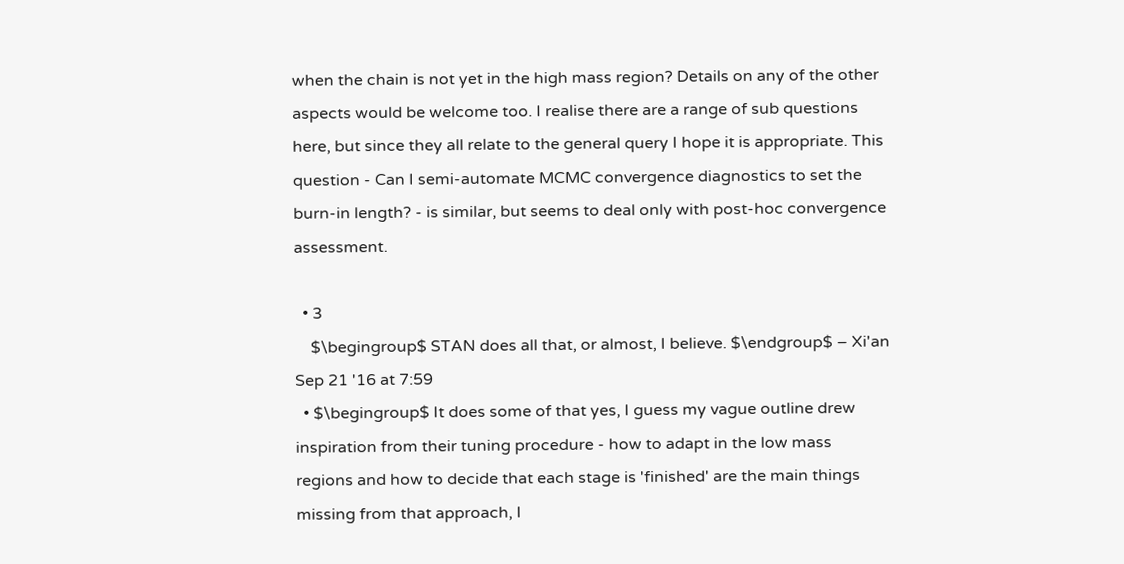when the chain is not yet in the high mass region? Details on any of the other aspects would be welcome too. I realise there are a range of sub questions here, but since they all relate to the general query I hope it is appropriate. This question - Can I semi-automate MCMC convergence diagnostics to set the burn-in length? - is similar, but seems to deal only with post-hoc convergence assessment.

  • 3
    $\begingroup$ STAN does all that, or almost, I believe. $\endgroup$ – Xi'an Sep 21 '16 at 7:59
  • $\begingroup$ It does some of that yes, I guess my vague outline drew inspiration from their tuning procedure - how to adapt in the low mass regions and how to decide that each stage is 'finished' are the main things missing from that approach, I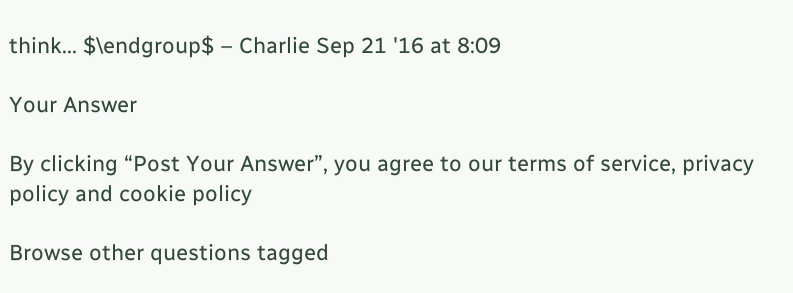think... $\endgroup$ – Charlie Sep 21 '16 at 8:09

Your Answer

By clicking “Post Your Answer”, you agree to our terms of service, privacy policy and cookie policy

Browse other questions tagged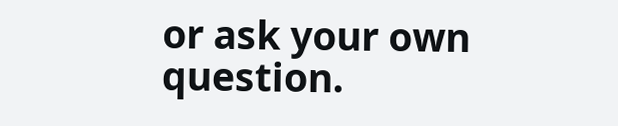or ask your own question.